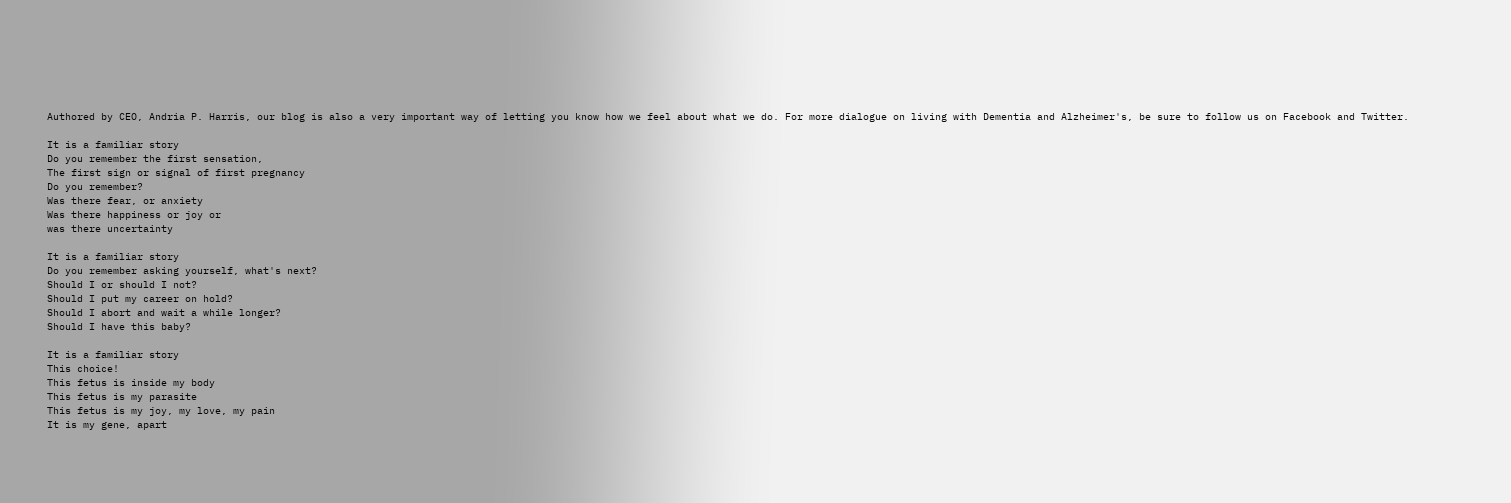Authored by CEO, Andria P. Harris, our blog is also a very important way of letting you know how we feel about what we do. For more dialogue on living with Dementia and Alzheimer's, be sure to follow us on Facebook and Twitter.

It is a familiar story
Do you remember the first sensation,
The first sign or signal of first pregnancy
Do you remember?
Was there fear, or anxiety
Was there happiness or joy or
was there uncertainty

It is a familiar story
Do you remember asking yourself, what's next?
Should I or should I not?
Should I put my career on hold?
Should I abort and wait a while longer?
Should I have this baby?

It is a familiar story
This choice!
This fetus is inside my body
This fetus is my parasite
This fetus is my joy, my love, my pain
It is my gene, apart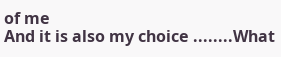of me
And it is also my choice ........What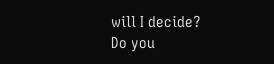will I decide?
Do you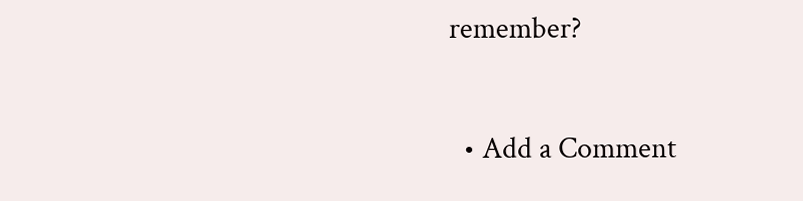remember?

  • Add a Comment